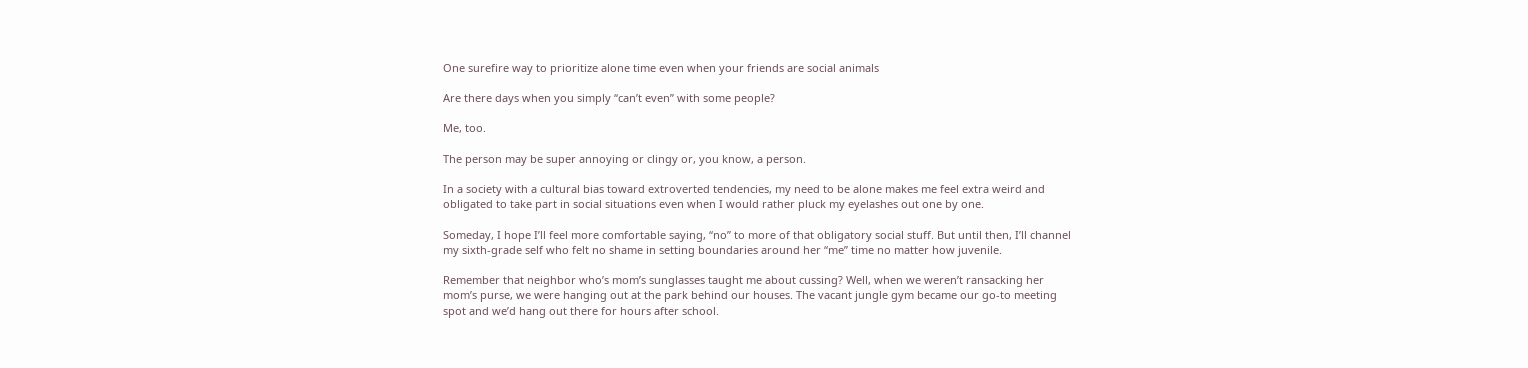One surefire way to prioritize alone time even when your friends are social animals

Are there days when you simply “can’t even” with some people?

Me, too.

The person may be super annoying or clingy or, you know, a person.

In a society with a cultural bias toward extroverted tendencies, my need to be alone makes me feel extra weird and obligated to take part in social situations even when I would rather pluck my eyelashes out one by one.

Someday, I hope I’ll feel more comfortable saying, “no” to more of that obligatory social stuff. But until then, I’ll channel my sixth-grade self who felt no shame in setting boundaries around her “me” time no matter how juvenile.

Remember that neighbor who’s mom’s sunglasses taught me about cussing? Well, when we weren’t ransacking her mom’s purse, we were hanging out at the park behind our houses. The vacant jungle gym became our go-to meeting spot and we’d hang out there for hours after school.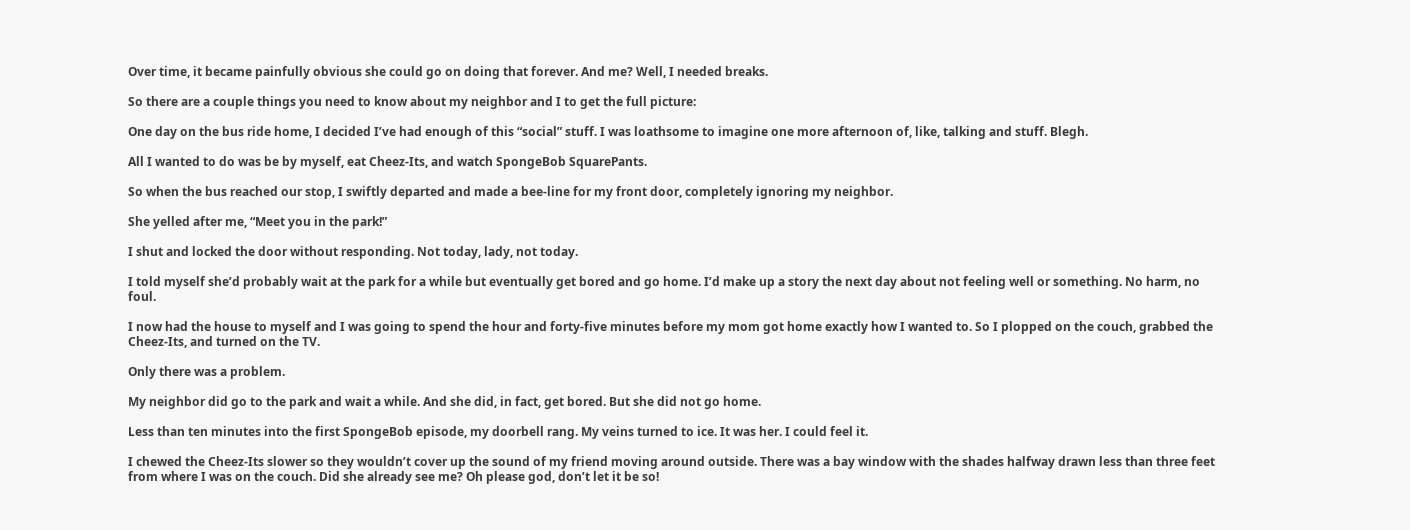Over time, it became painfully obvious she could go on doing that forever. And me? Well, I needed breaks.

So there are a couple things you need to know about my neighbor and I to get the full picture:

One day on the bus ride home, I decided I’ve had enough of this “social” stuff. I was loathsome to imagine one more afternoon of, like, talking and stuff. Blegh.

All I wanted to do was be by myself, eat Cheez-Its, and watch SpongeBob SquarePants.

So when the bus reached our stop, I swiftly departed and made a bee-line for my front door, completely ignoring my neighbor.

She yelled after me, “Meet you in the park!”

I shut and locked the door without responding. Not today, lady, not today.

I told myself she’d probably wait at the park for a while but eventually get bored and go home. I’d make up a story the next day about not feeling well or something. No harm, no foul.

I now had the house to myself and I was going to spend the hour and forty-five minutes before my mom got home exactly how I wanted to. So I plopped on the couch, grabbed the Cheez-Its, and turned on the TV.

Only there was a problem.

My neighbor did go to the park and wait a while. And she did, in fact, get bored. But she did not go home.

Less than ten minutes into the first SpongeBob episode, my doorbell rang. My veins turned to ice. It was her. I could feel it.

I chewed the Cheez-Its slower so they wouldn’t cover up the sound of my friend moving around outside. There was a bay window with the shades halfway drawn less than three feet from where I was on the couch. Did she already see me? Oh please god, don’t let it be so!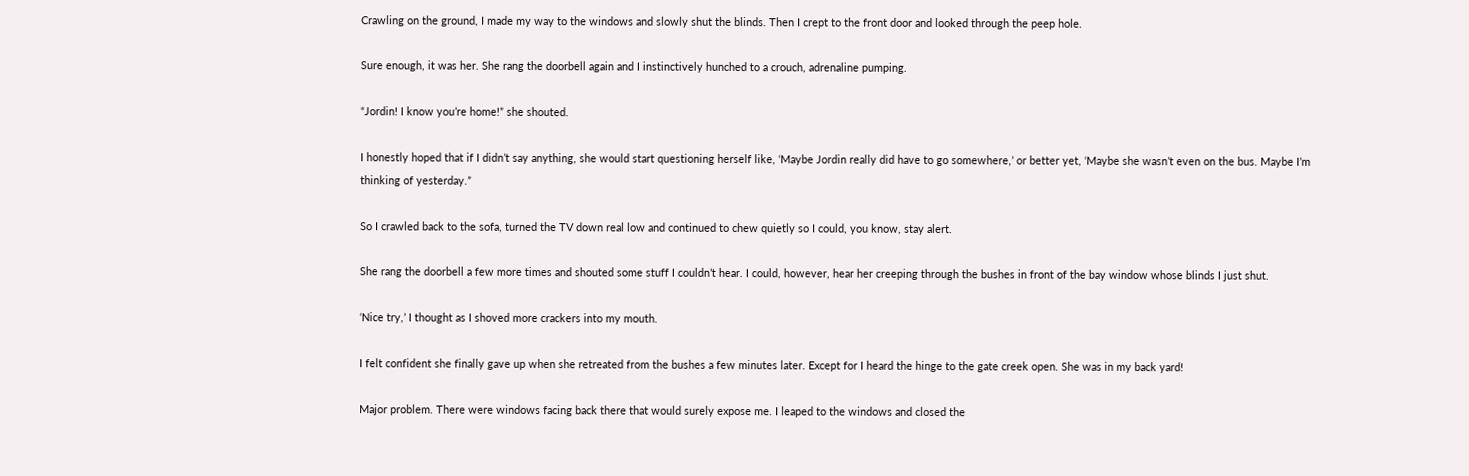Crawling on the ground, I made my way to the windows and slowly shut the blinds. Then I crept to the front door and looked through the peep hole.

Sure enough, it was her. She rang the doorbell again and I instinctively hunched to a crouch, adrenaline pumping.

“Jordin! I know you’re home!” she shouted.

I honestly hoped that if I didn’t say anything, she would start questioning herself like, ‘Maybe Jordin really did have to go somewhere,’ or better yet, ‘Maybe she wasn’t even on the bus. Maybe I’m thinking of yesterday.”

So I crawled back to the sofa, turned the TV down real low and continued to chew quietly so I could, you know, stay alert.

She rang the doorbell a few more times and shouted some stuff I couldn’t hear. I could, however, hear her creeping through the bushes in front of the bay window whose blinds I just shut.

‘Nice try,’ I thought as I shoved more crackers into my mouth.

I felt confident she finally gave up when she retreated from the bushes a few minutes later. Except for I heard the hinge to the gate creek open. She was in my back yard!

Major problem. There were windows facing back there that would surely expose me. I leaped to the windows and closed the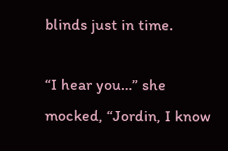blinds just in time.

“I hear you…” she mocked, “Jordin, I know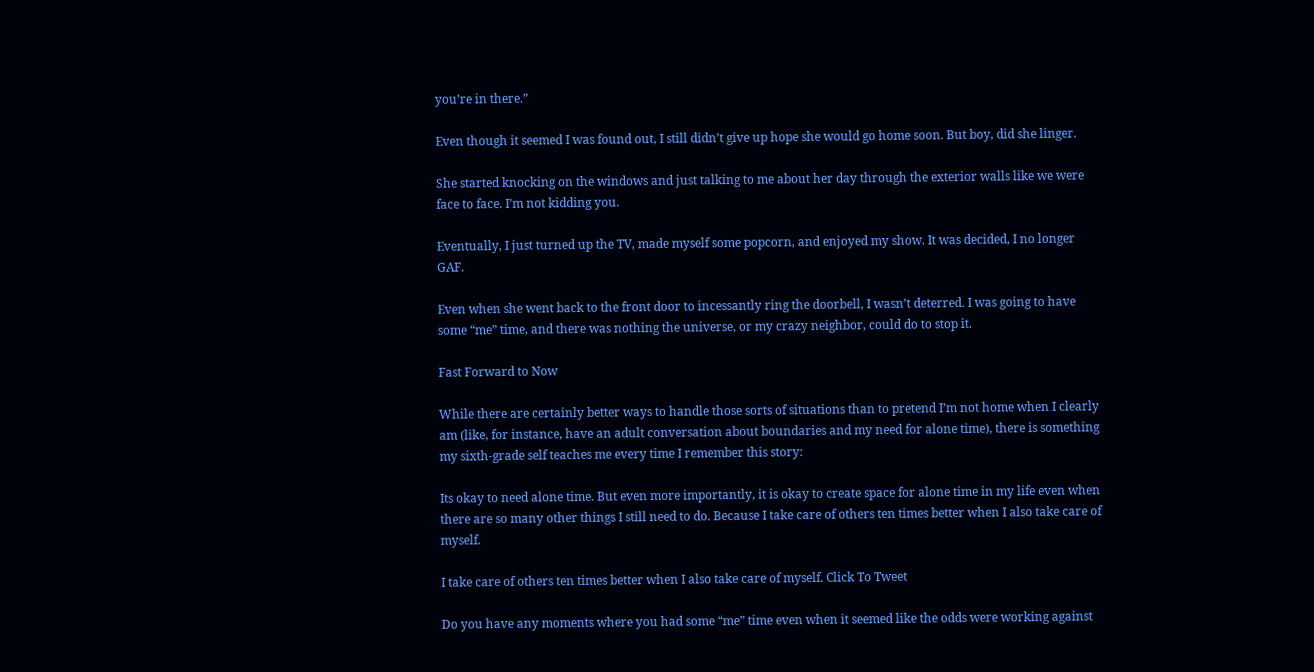you’re in there.”

Even though it seemed I was found out, I still didn’t give up hope she would go home soon. But boy, did she linger.

She started knocking on the windows and just talking to me about her day through the exterior walls like we were face to face. I’m not kidding you.

Eventually, I just turned up the TV, made myself some popcorn, and enjoyed my show. It was decided, I no longer GAF.

Even when she went back to the front door to incessantly ring the doorbell, I wasn’t deterred. I was going to have some “me” time, and there was nothing the universe, or my crazy neighbor, could do to stop it.

Fast Forward to Now

While there are certainly better ways to handle those sorts of situations than to pretend I’m not home when I clearly am (like, for instance, have an adult conversation about boundaries and my need for alone time), there is something my sixth-grade self teaches me every time I remember this story:

Its okay to need alone time. But even more importantly, it is okay to create space for alone time in my life even when there are so many other things I still need to do. Because I take care of others ten times better when I also take care of myself.

I take care of others ten times better when I also take care of myself. Click To Tweet

Do you have any moments where you had some “me” time even when it seemed like the odds were working against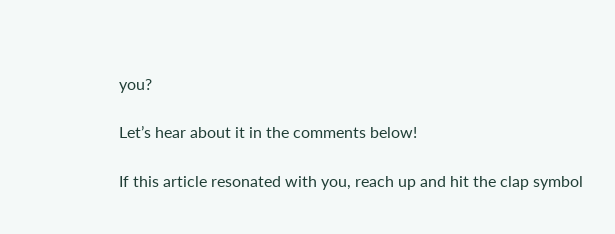you?

Let’s hear about it in the comments below!

If this article resonated with you, reach up and hit the clap symbol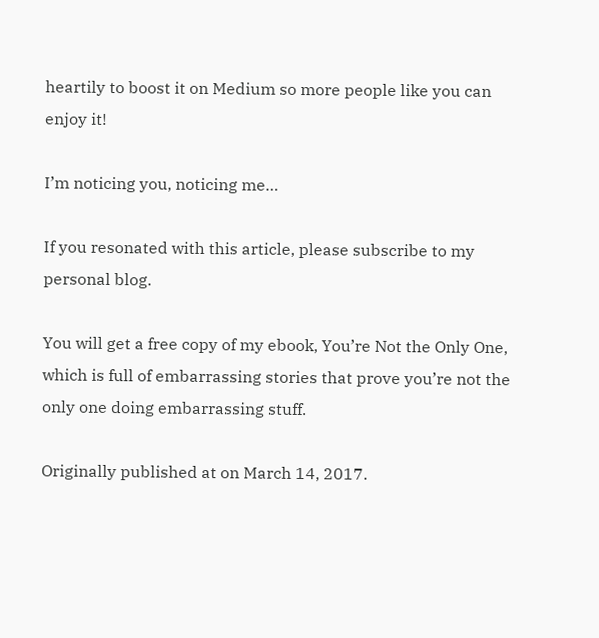heartily to boost it on Medium so more people like you can enjoy it!

I’m noticing you, noticing me…

If you resonated with this article, please subscribe to my personal blog.

You will get a free copy of my ebook, You’re Not the Only One, which is full of embarrassing stories that prove you’re not the only one doing embarrassing stuff.

Originally published at on March 14, 2017.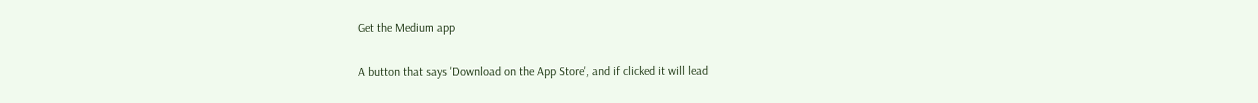Get the Medium app

A button that says 'Download on the App Store', and if clicked it will lead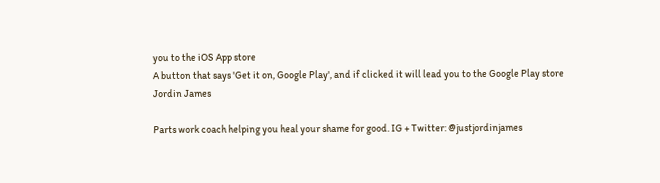you to the iOS App store
A button that says 'Get it on, Google Play', and if clicked it will lead you to the Google Play store
Jordin James

Parts work coach helping you heal your shame for good. IG + Twitter: @justjordinjames